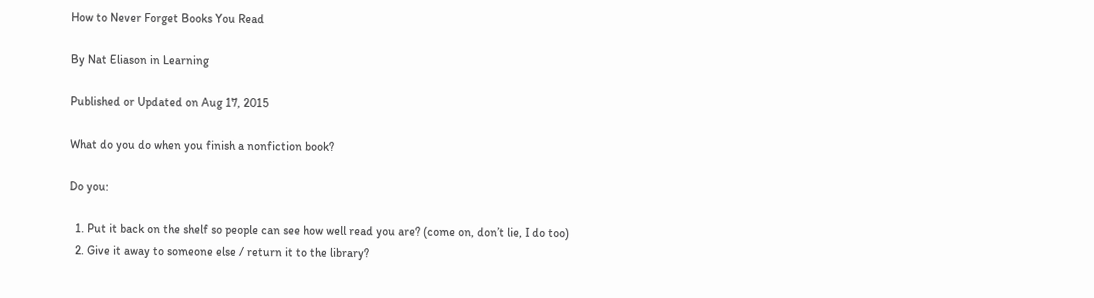How to Never Forget Books You Read

By Nat Eliason in Learning

Published or Updated on Aug 17, 2015

What do you do when you finish a nonfiction book?

Do you:

  1. Put it back on the shelf so people can see how well read you are? (come on, don’t lie, I do too)
  2. Give it away to someone else / return it to the library?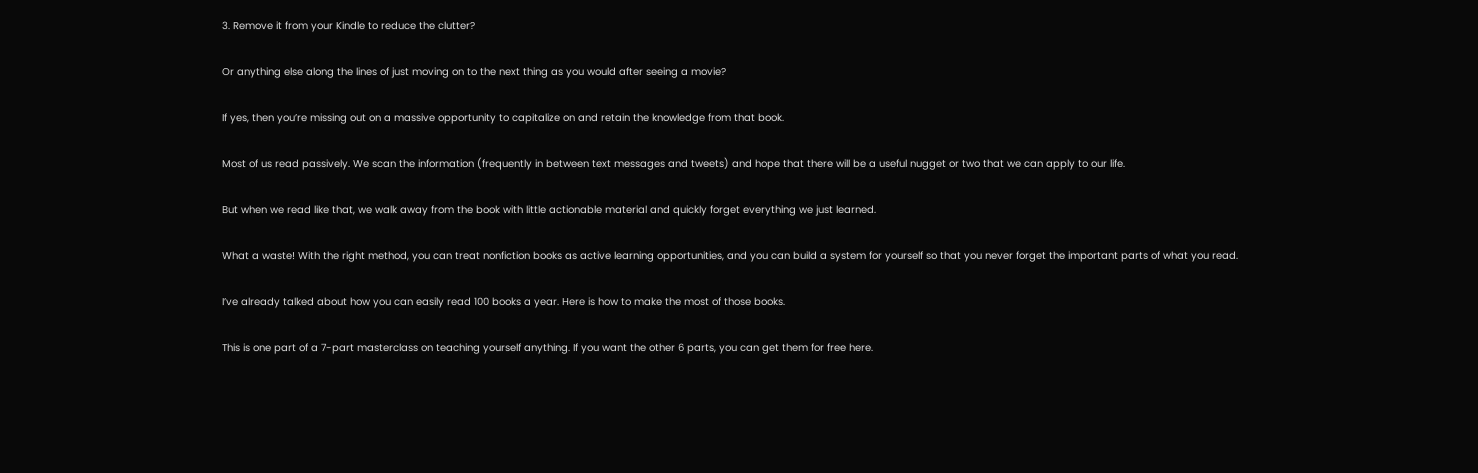3. Remove it from your Kindle to reduce the clutter?

Or anything else along the lines of just moving on to the next thing as you would after seeing a movie?

If yes, then you’re missing out on a massive opportunity to capitalize on and retain the knowledge from that book.

Most of us read passively. We scan the information (frequently in between text messages and tweets) and hope that there will be a useful nugget or two that we can apply to our life.

But when we read like that, we walk away from the book with little actionable material and quickly forget everything we just learned.

What a waste! With the right method, you can treat nonfiction books as active learning opportunities, and you can build a system for yourself so that you never forget the important parts of what you read.

I’ve already talked about how you can easily read 100 books a year. Here is how to make the most of those books.

This is one part of a 7-part masterclass on teaching yourself anything. If you want the other 6 parts, you can get them for free here.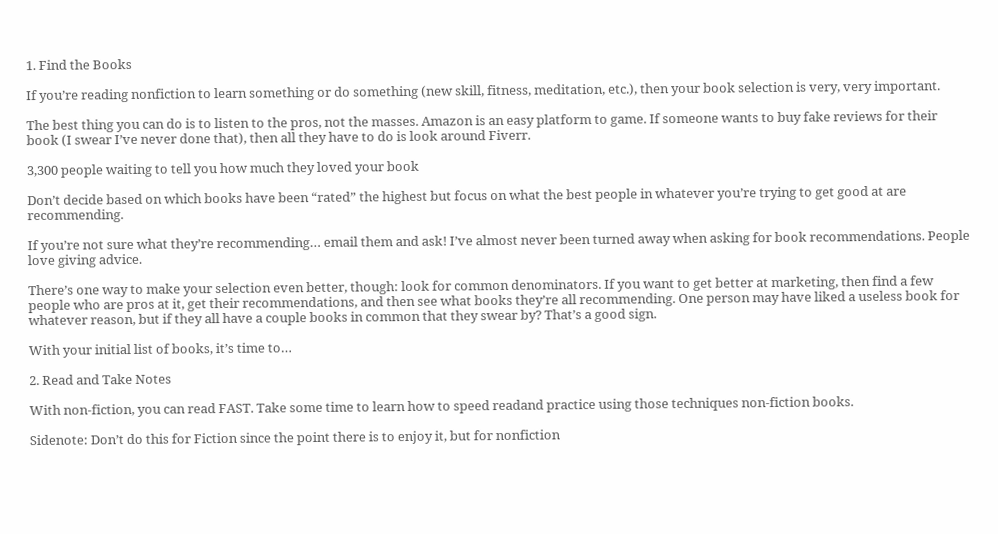1. Find the Books

If you’re reading nonfiction to learn something or do something (new skill, fitness, meditation, etc.), then your book selection is very, very important.

The best thing you can do is to listen to the pros, not the masses. Amazon is an easy platform to game. If someone wants to buy fake reviews for their book (I swear I’ve never done that), then all they have to do is look around Fiverr.

3,300 people waiting to tell you how much they loved your book

Don’t decide based on which books have been “rated” the highest but focus on what the best people in whatever you’re trying to get good at are recommending.

If you’re not sure what they’re recommending… email them and ask! I’ve almost never been turned away when asking for book recommendations. People love giving advice.

There’s one way to make your selection even better, though: look for common denominators. If you want to get better at marketing, then find a few people who are pros at it, get their recommendations, and then see what books they’re all recommending. One person may have liked a useless book for whatever reason, but if they all have a couple books in common that they swear by? That’s a good sign.

With your initial list of books, it’s time to…

2. Read and Take Notes

With non-fiction, you can read FAST. Take some time to learn how to speed readand practice using those techniques non-fiction books.

Sidenote: Don’t do this for Fiction since the point there is to enjoy it, but for nonfiction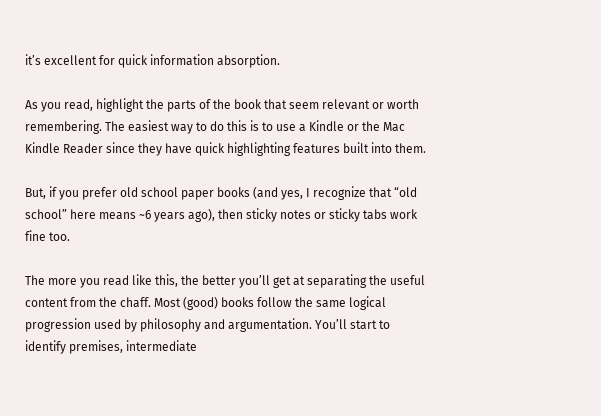it’s excellent for quick information absorption.

As you read, highlight the parts of the book that seem relevant or worth remembering. The easiest way to do this is to use a Kindle or the Mac Kindle Reader since they have quick highlighting features built into them.

But, if you prefer old school paper books (and yes, I recognize that “old school” here means ~6 years ago), then sticky notes or sticky tabs work fine too.

The more you read like this, the better you’ll get at separating the useful content from the chaff. Most (good) books follow the same logical progression used by philosophy and argumentation. You’ll start to identify premises, intermediate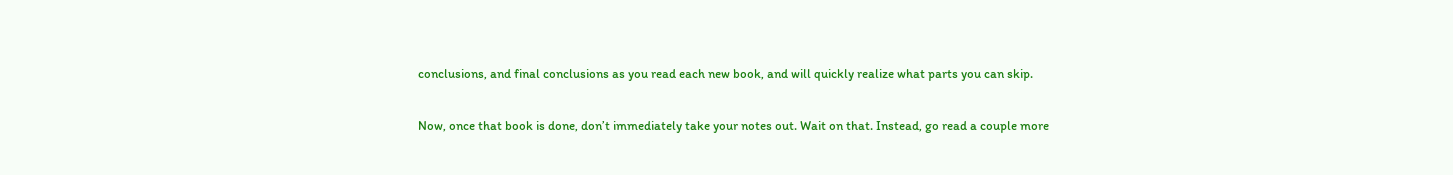conclusions, and final conclusions as you read each new book, and will quickly realize what parts you can skip.

Now, once that book is done, don’t immediately take your notes out. Wait on that. Instead, go read a couple more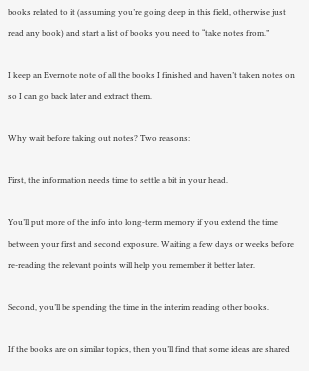books related to it (assuming you’re going deep in this field, otherwise just read any book) and start a list of books you need to “take notes from.”

I keep an Evernote note of all the books I finished and haven’t taken notes on so I can go back later and extract them.

Why wait before taking out notes? Two reasons:

First, the information needs time to settle a bit in your head.

You’ll put more of the info into long-term memory if you extend the time between your first and second exposure. Waiting a few days or weeks before re-reading the relevant points will help you remember it better later.

Second, you’ll be spending the time in the interim reading other books.

If the books are on similar topics, then you’ll find that some ideas are shared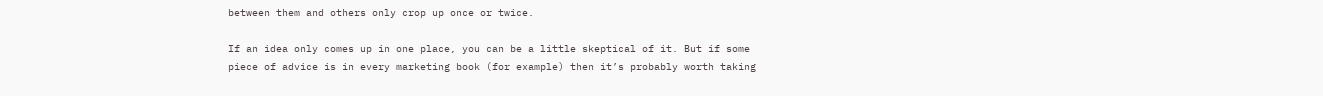between them and others only crop up once or twice.

If an idea only comes up in one place, you can be a little skeptical of it. But if some piece of advice is in every marketing book (for example) then it’s probably worth taking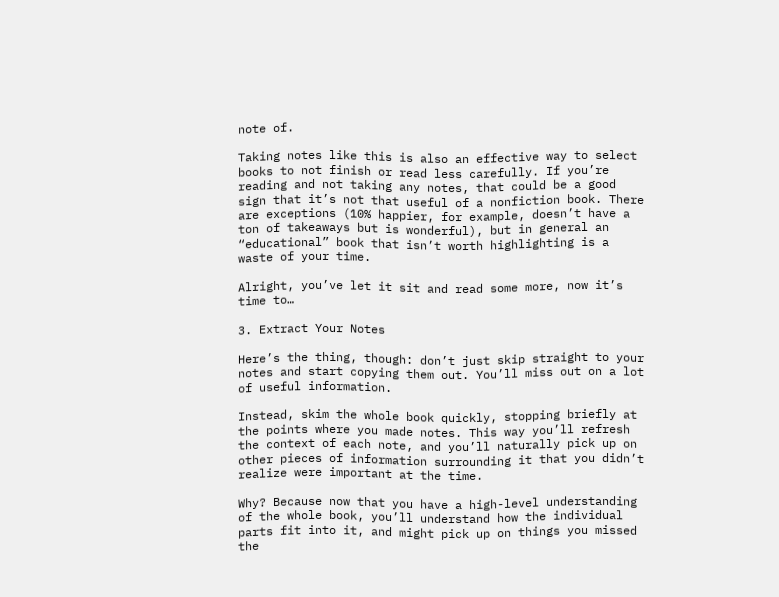note of.

Taking notes like this is also an effective way to select books to not finish or read less carefully. If you’re reading and not taking any notes, that could be a good sign that it’s not that useful of a nonfiction book. There are exceptions (10% happier, for example, doesn’t have a ton of takeaways but is wonderful), but in general an “educational” book that isn’t worth highlighting is a waste of your time.

Alright, you’ve let it sit and read some more, now it’s time to…

3. Extract Your Notes

Here’s the thing, though: don’t just skip straight to your notes and start copying them out. You’ll miss out on a lot of useful information.

Instead, skim the whole book quickly, stopping briefly at the points where you made notes. This way you’ll refresh the context of each note, and you’ll naturally pick up on other pieces of information surrounding it that you didn’t realize were important at the time.

Why? Because now that you have a high-level understanding of the whole book, you’ll understand how the individual parts fit into it, and might pick up on things you missed the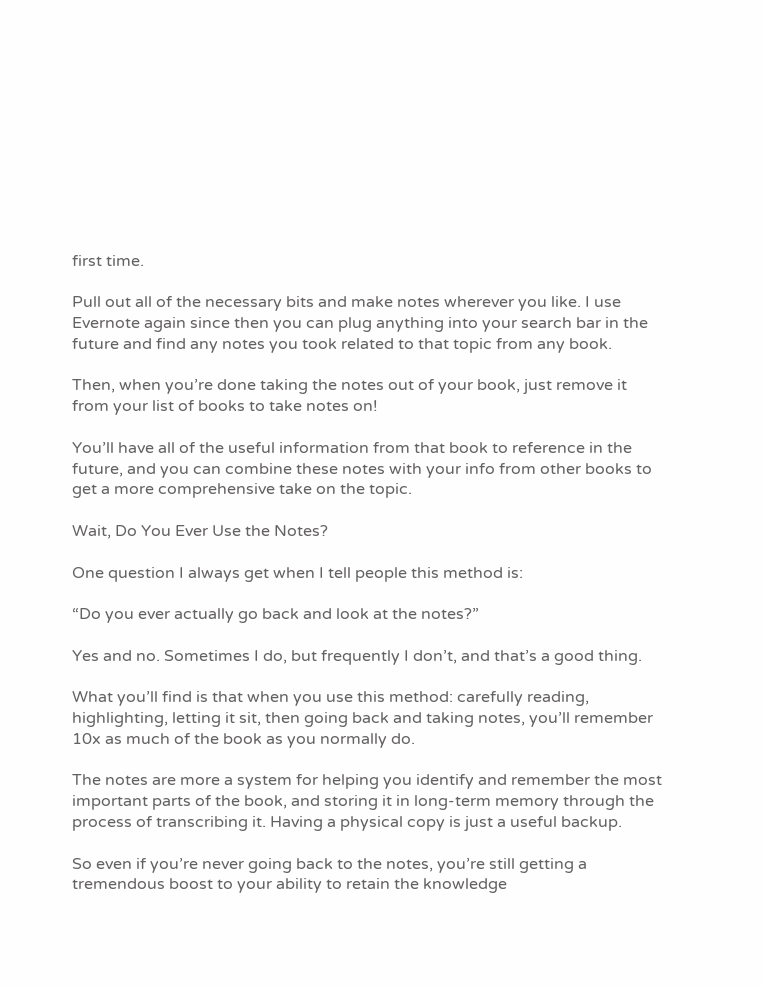first time.

Pull out all of the necessary bits and make notes wherever you like. I use Evernote again since then you can plug anything into your search bar in the future and find any notes you took related to that topic from any book.

Then, when you’re done taking the notes out of your book, just remove it from your list of books to take notes on!

You’ll have all of the useful information from that book to reference in the future, and you can combine these notes with your info from other books to get a more comprehensive take on the topic.

Wait, Do You Ever Use the Notes?

One question I always get when I tell people this method is:

“Do you ever actually go back and look at the notes?”

Yes and no. Sometimes I do, but frequently I don’t, and that’s a good thing.

What you’ll find is that when you use this method: carefully reading, highlighting, letting it sit, then going back and taking notes, you’ll remember 10x as much of the book as you normally do.

The notes are more a system for helping you identify and remember the most important parts of the book, and storing it in long-term memory through the process of transcribing it. Having a physical copy is just a useful backup.

So even if you’re never going back to the notes, you’re still getting a tremendous boost to your ability to retain the knowledge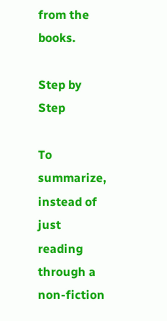from the books.

Step by Step

To summarize, instead of just reading through a non-fiction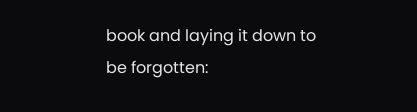book and laying it down to be forgotten: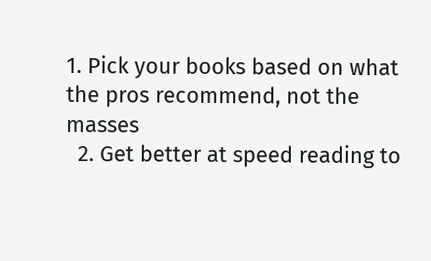1. Pick your books based on what the pros recommend, not the masses
  2. Get better at speed reading to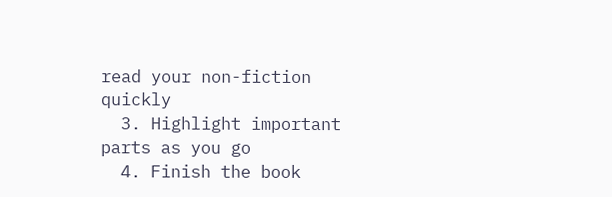read your non-fiction quickly
  3. Highlight important parts as you go
  4. Finish the book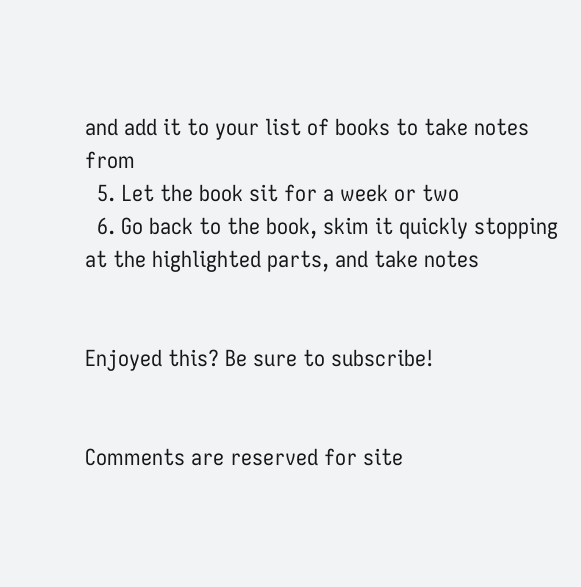and add it to your list of books to take notes from
  5. Let the book sit for a week or two
  6. Go back to the book, skim it quickly stopping at the highlighted parts, and take notes


Enjoyed this? Be sure to subscribe!


Comments are reserved for site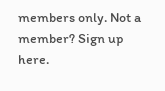members only. Not a member? Sign up here.